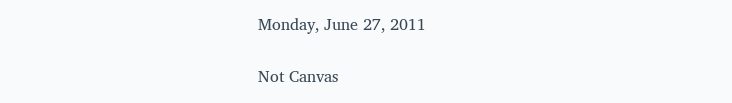Monday, June 27, 2011

Not Canvas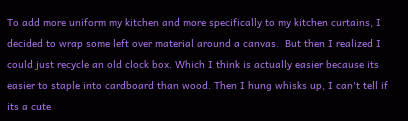To add more uniform my kitchen and more specifically to my kitchen curtains, I decided to wrap some left over material around a canvas.  But then I realized I could just recycle an old clock box. Which I think is actually easier because its easier to staple into cardboard than wood. Then I hung whisks up, I can't tell if its a cute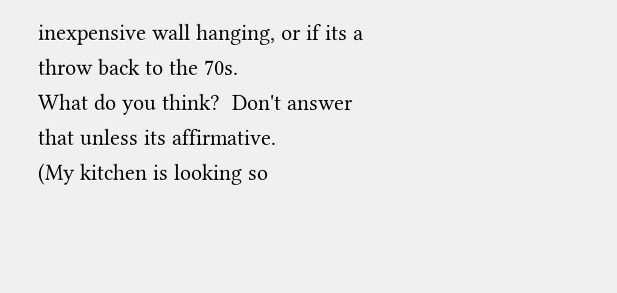inexpensive wall hanging, or if its a throw back to the 70s.
What do you think?  Don't answer that unless its affirmative.
(My kitchen is looking so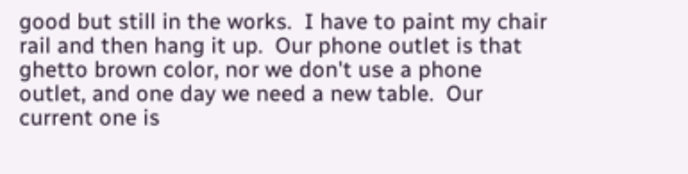good but still in the works.  I have to paint my chair rail and then hang it up.  Our phone outlet is that ghetto brown color, nor we don't use a phone outlet, and one day we need a new table.  Our current one is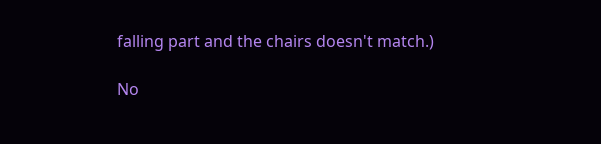falling part and the chairs doesn't match.)

No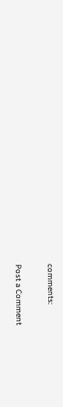comments:

Post a Comment